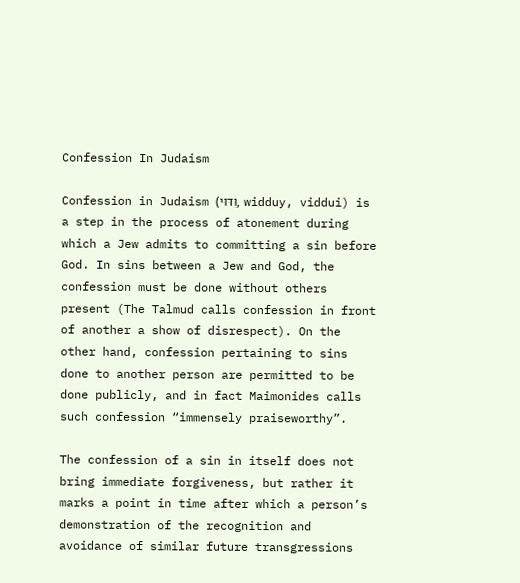Confession In Judaism

Confession in Judaism (וִדּוּי, widduy, viddui) is a step in the process of atonement during which a Jew admits to committing a sin before God. In sins between a Jew and God, the confession must be done without others present (The Talmud calls confession in front of another a show of disrespect). On the other hand, confession pertaining to sins done to another person are permitted to be done publicly, and in fact Maimonides calls such confession “immensely praiseworthy”.

The confession of a sin in itself does not bring immediate forgiveness, but rather it marks a point in time after which a person’s demonstration of the recognition and avoidance of similar future transgressions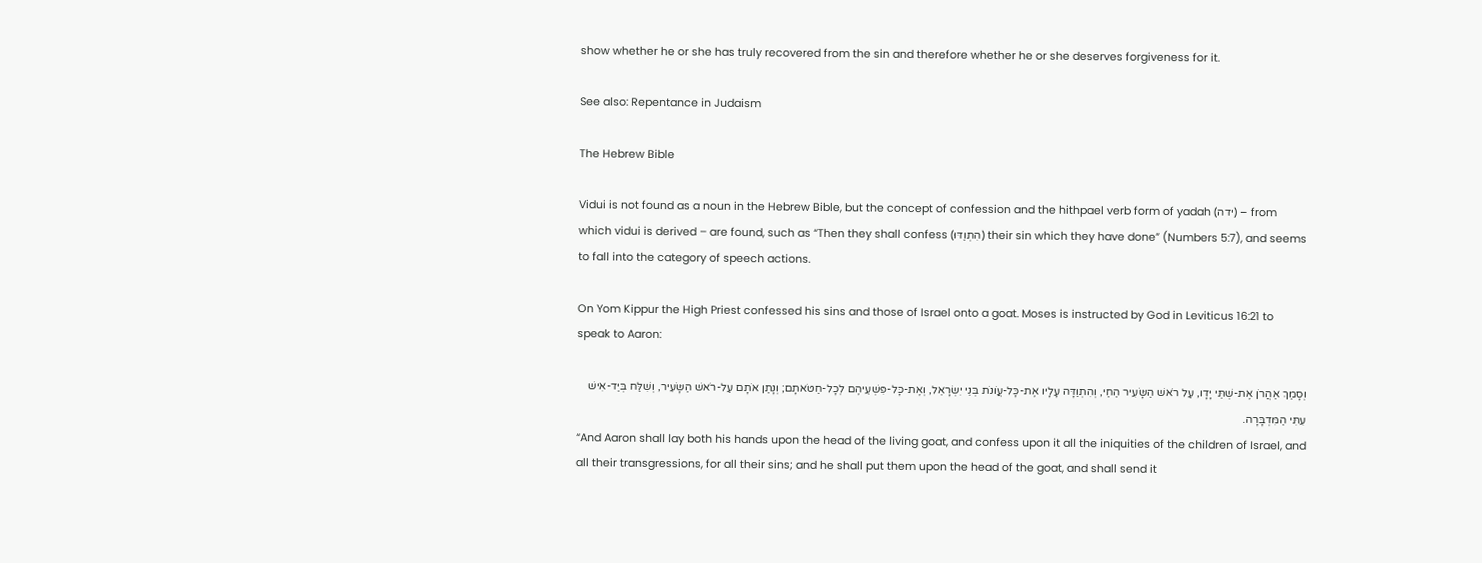show whether he or she has truly recovered from the sin and therefore whether he or she deserves forgiveness for it.

See also: Repentance in Judaism

The Hebrew Bible

Vidui is not found as a noun in the Hebrew Bible, but the concept of confession and the hithpael verb form of yadah (ידה) – from which vidui is derived – are found, such as “Then they shall confess (הִתְוַדּוּ) their sin which they have done” (Numbers 5:7), and seems to fall into the category of speech actions.

On Yom Kippur the High Priest confessed his sins and those of Israel onto a goat. Moses is instructed by God in Leviticus 16:21 to speak to Aaron:

וְסָמַךְ אַהֲרֹן אֶת-שְׁתֵּי יָדָו, עַל רֹאשׁ הַשָּׂעִיר הַחַי, וְהִתְוַדָּה עָלָיו אֶת-כָּל-עֲו‍ֹנֹת בְּנֵי יִשְׂרָאֵל, וְאֶת-כָּל-פִּשְׁעֵיהֶם לְכָל-חַטֹּאתָם; וְנָתַן אֹתָם עַל-רֹאשׁ הַשָּׂעִיר, וְשִׁלַּח בְּיַד-אִישׁ עִתִּי הַמִּדְבָּרָה.
“And Aaron shall lay both his hands upon the head of the living goat, and confess upon it all the iniquities of the children of Israel, and all their transgressions, for all their sins; and he shall put them upon the head of the goat, and shall send it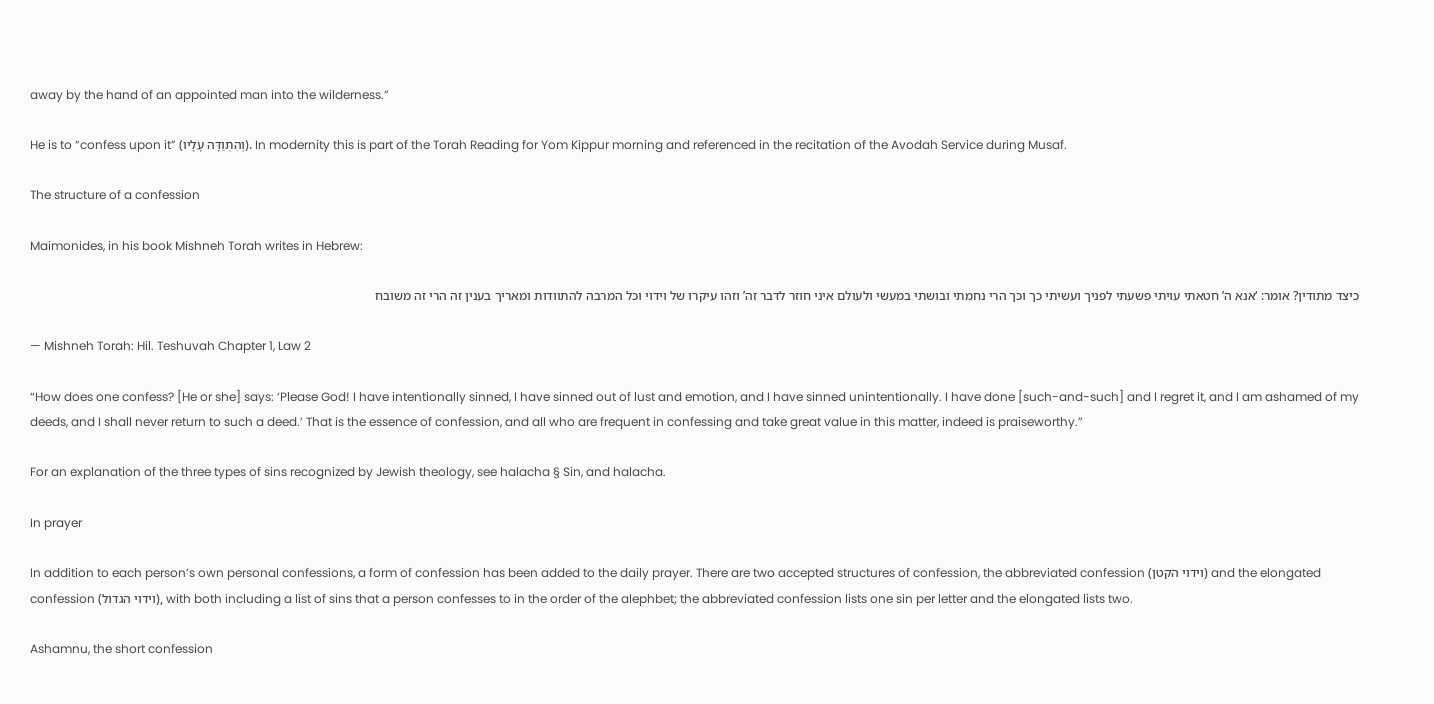away by the hand of an appointed man into the wilderness.”

He is to “confess upon it” (וְהִתְוַדָּה עָלָיו). In modernity this is part of the Torah Reading for Yom Kippur morning and referenced in the recitation of the Avodah Service during Musaf.

The structure of a confession

Maimonides, in his book Mishneh Torah writes in Hebrew:

כיצד מתודין? אומר: ‘אנא ה’ חטאתי עויתי פשעתי לפניך ועשיתי כך וכך הרי נחמתי ובושתי במעשי ולעולם איני חוזר לדבר זה’ וזהו עיקרו של וידוי וכל המרבה להתוודות ומאריך בענין זה הרי זה משובח

— Mishneh Torah: Hil. Teshuvah Chapter 1, Law 2

“How does one confess? [He or she] says: ‘Please God! I have intentionally sinned, I have sinned out of lust and emotion, and I have sinned unintentionally. I have done [such-and-such] and I regret it, and I am ashamed of my deeds, and I shall never return to such a deed.’ That is the essence of confession, and all who are frequent in confessing and take great value in this matter, indeed is praiseworthy.”

For an explanation of the three types of sins recognized by Jewish theology, see halacha § Sin, and halacha.

In prayer

In addition to each person’s own personal confessions, a form of confession has been added to the daily prayer. There are two accepted structures of confession, the abbreviated confession (וידוי הקטן) and the elongated confession (וידוי הגדול), with both including a list of sins that a person confesses to in the order of the alephbet; the abbreviated confession lists one sin per letter and the elongated lists two.

Ashamnu, the short confession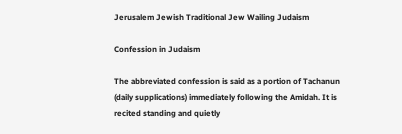Jerusalem Jewish Traditional Jew Wailing Judaism

Confession in Judaism

The abbreviated confession is said as a portion of Tachanun (daily supplications) immediately following the Amidah. It is recited standing and quietly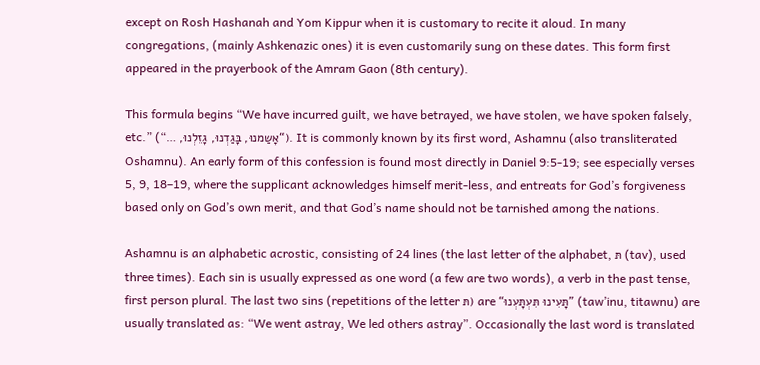except on Rosh Hashanah and Yom Kippur when it is customary to recite it aloud. In many congregations, (mainly Ashkenazic ones) it is even customarily sung on these dates. This form first appeared in the prayerbook of the Amram Gaon (8th century).

This formula begins “We have incurred guilt, we have betrayed, we have stolen, we have spoken falsely, etc.” (“… ,אָשַמנוּ, בָּגַדְנוּ, גָזֵלְנוּ“). It is commonly known by its first word, Ashamnu (also transliterated Oshamnu). An early form of this confession is found most directly in Daniel 9:5-19; see especially verses 5, 9, 18–19, where the supplicant acknowledges himself merit-less, and entreats for God’s forgiveness based only on God’s own merit, and that God’s name should not be tarnished among the nations.

Ashamnu is an alphabetic acrostic, consisting of 24 lines (the last letter of the alphabet, תּ (tav), used three times). Each sin is usually expressed as one word (a few are two words), a verb in the past tense, first person plural. The last two sins (repetitions of the letter תּ) are “תָּעִינוּ תִּעְתָּעְנוּ” (taw’inu, titawnu) are usually translated as: “We went astray, We led others astray”. Occasionally the last word is translated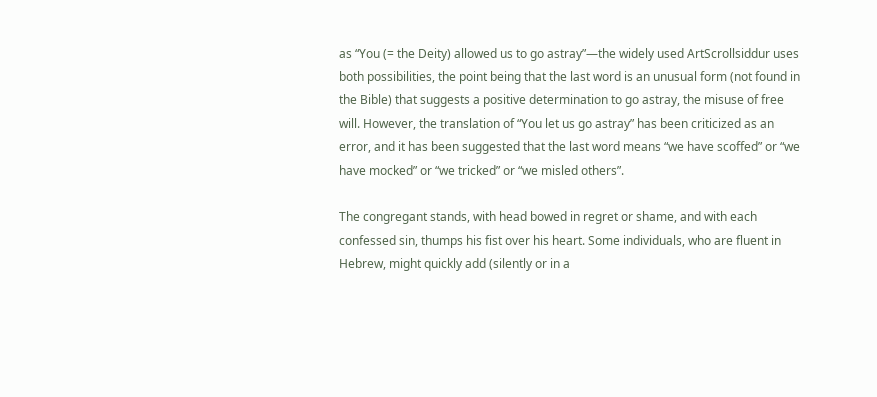as “You (= the Deity) allowed us to go astray”—the widely used ArtScrollsiddur uses both possibilities, the point being that the last word is an unusual form (not found in the Bible) that suggests a positive determination to go astray, the misuse of free will. However, the translation of “You let us go astray” has been criticized as an error, and it has been suggested that the last word means “we have scoffed” or “we have mocked” or “we tricked” or “we misled others”.

The congregant stands, with head bowed in regret or shame, and with each confessed sin, thumps his fist over his heart. Some individuals, who are fluent in Hebrew, might quickly add (silently or in a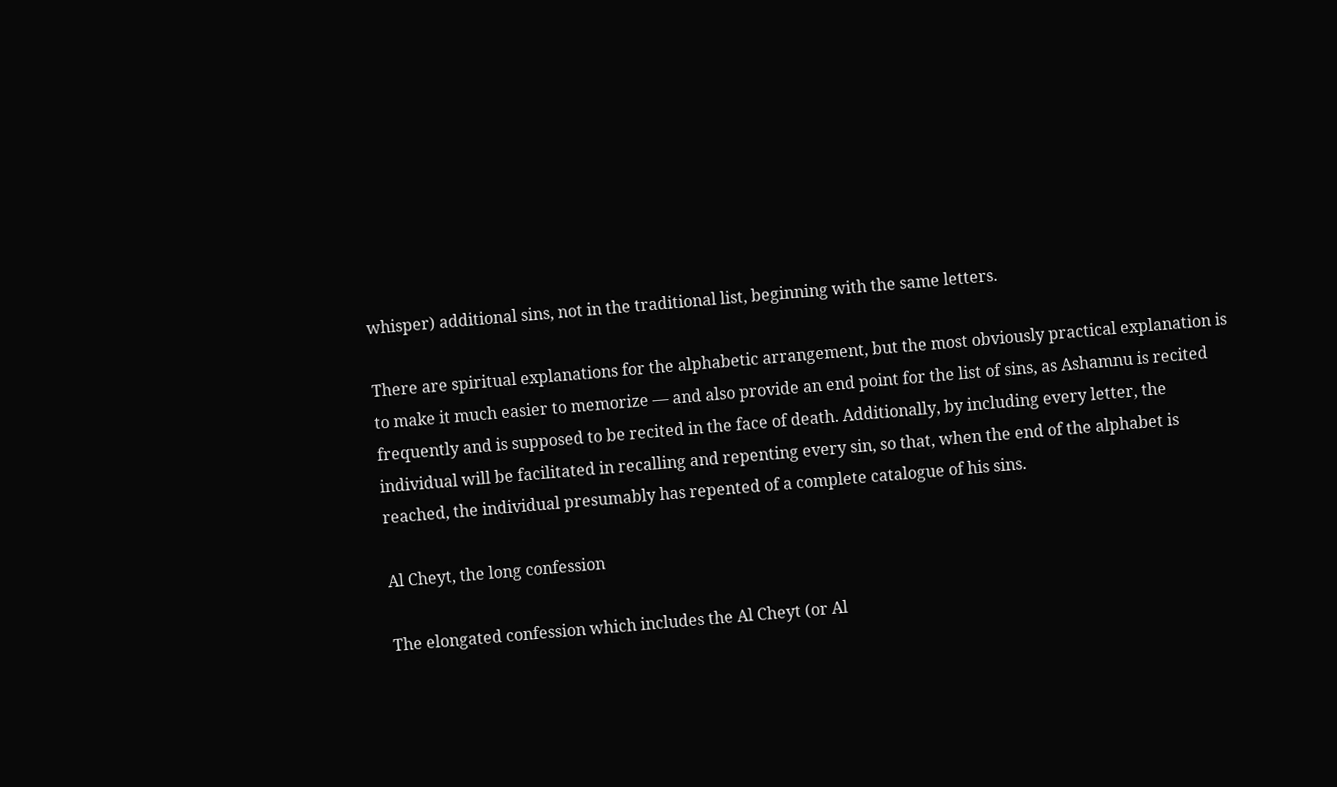whisper) additional sins, not in the traditional list, beginning with the same letters.

There are spiritual explanations for the alphabetic arrangement, but the most obviously practical explanation is to make it much easier to memorize — and also provide an end point for the list of sins, as Ashamnu is recited frequently and is supposed to be recited in the face of death. Additionally, by including every letter, the individual will be facilitated in recalling and repenting every sin, so that, when the end of the alphabet is reached, the individual presumably has repented of a complete catalogue of his sins.

Al Cheyt, the long confession

The elongated confession which includes the Al Cheyt (or Al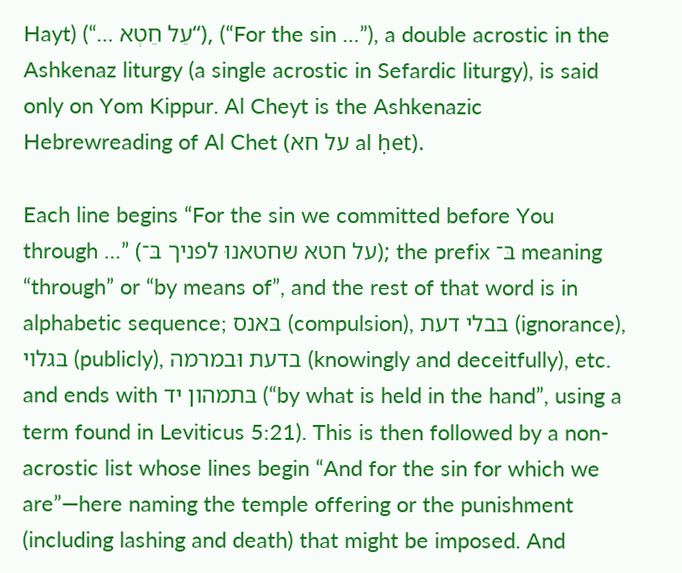Hayt) (“… עֵל חֵטְא“), (“For the sin …”), a double acrostic in the Ashkenaz liturgy (a single acrostic in Sefardic liturgy), is said only on Yom Kippur. Al Cheyt is the Ashkenazic Hebrewreading of Al Chet (על חא al ḥet).

Each line begins “For the sin we committed before You through …” (על חטא שחטאנוּ לפניך בּ־); the prefix בּ־ meaning “through” or “by means of”, and the rest of that word is in alphabetic sequence; בּאנס (compulsion), בּבלי דעת (ignorance), בּגלױ (publicly), בדעת וּבמרמה (knowingly and deceitfully), etc. and ends with בּתמהון יד (“by what is held in the hand”, using a term found in Leviticus 5:21). This is then followed by a non-acrostic list whose lines begin “And for the sin for which we are”—here naming the temple offering or the punishment (including lashing and death) that might be imposed. And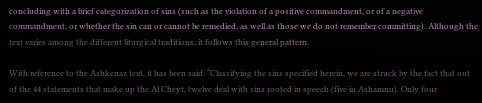concluding with a brief categorization of sins (such as the violation of a positive commandment, or of a negative commandment, or whether the sin can or cannot be remedied, as well as those we do not remember committing). Although the text varies among the different liturgical traditions, it follows this general pattern.

With reference to the Ashkenaz text, it has been said, “Classifying the sins specified herein, we are struck by the fact that out of the 44 statements that make up the Al Cheyt, twelve deal with sins rooted in speech (five in Ashamnu). Only four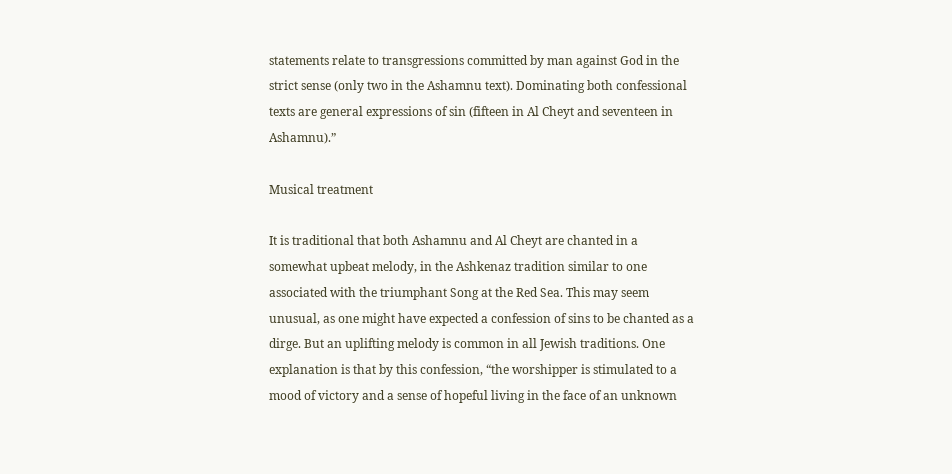statements relate to transgressions committed by man against God in the strict sense (only two in the Ashamnu text). Dominating both confessional texts are general expressions of sin (fifteen in Al Cheyt and seventeen in Ashamnu).”

Musical treatment

It is traditional that both Ashamnu and Al Cheyt are chanted in a somewhat upbeat melody, in the Ashkenaz tradition similar to one associated with the triumphant Song at the Red Sea. This may seem unusual, as one might have expected a confession of sins to be chanted as a dirge. But an uplifting melody is common in all Jewish traditions. One explanation is that by this confession, “the worshipper is stimulated to a mood of victory and a sense of hopeful living in the face of an unknown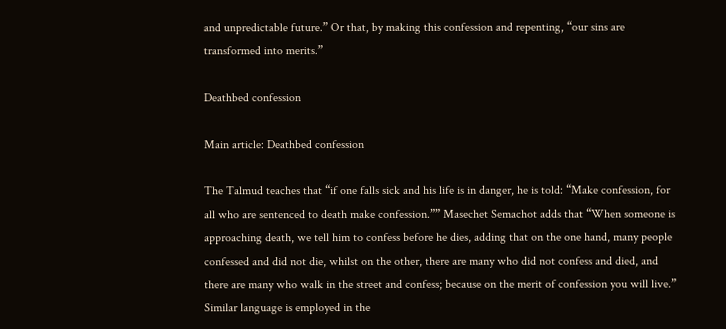and unpredictable future.” Or that, by making this confession and repenting, “our sins are transformed into merits.”

Deathbed confession

Main article: Deathbed confession

The Talmud teaches that “if one falls sick and his life is in danger, he is told: “Make confession, for all who are sentenced to death make confession.”” Masechet Semachot adds that “When someone is approaching death, we tell him to confess before he dies, adding that on the one hand, many people confessed and did not die, whilst on the other, there are many who did not confess and died, and there are many who walk in the street and confess; because on the merit of confession you will live.” Similar language is employed in the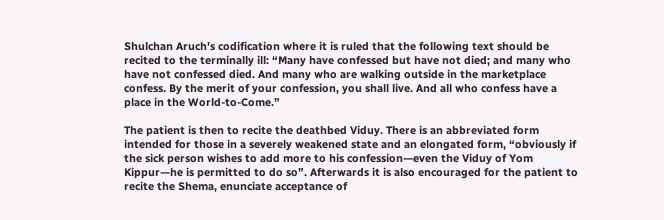Shulchan Aruch’s codification where it is ruled that the following text should be recited to the terminally ill: “Many have confessed but have not died; and many who have not confessed died. And many who are walking outside in the marketplace confess. By the merit of your confession, you shall live. And all who confess have a place in the World-to-Come.”

The patient is then to recite the deathbed Viduy. There is an abbreviated form intended for those in a severely weakened state and an elongated form, “obviously if the sick person wishes to add more to his confession—even the Viduy of Yom Kippur—he is permitted to do so”. Afterwards it is also encouraged for the patient to recite the Shema, enunciate acceptance of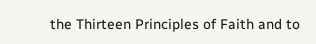the Thirteen Principles of Faith and to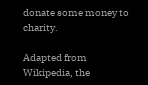donate some money to charity.

Adapted from Wikipedia, the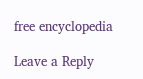free encyclopedia

Leave a Reply